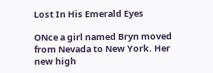Lost In His Emerald Eyes

ONce a girl named Bryn moved from Nevada to New York. Her new high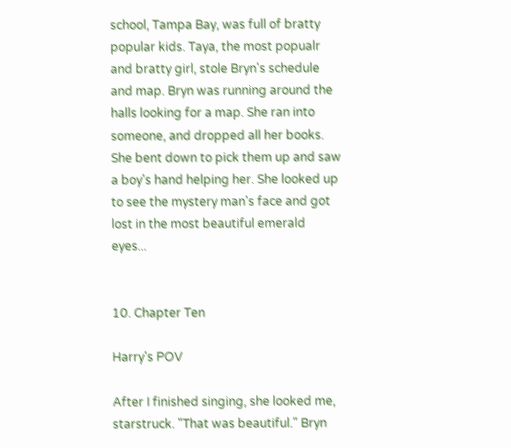school, Tampa Bay, was full of bratty popular kids. Taya, the most popualr and bratty girl, stole Bryn's schedule and map. Bryn was running around the halls looking for a map. She ran into someone, and dropped all her books. She bent down to pick them up and saw a boy's hand helping her. She looked up to see the mystery man's face and got lost in the most beautiful emerald eyes...


10. Chapter Ten

Harry's POV

After I finished singing, she looked me, starstruck. "That was beautiful." Bryn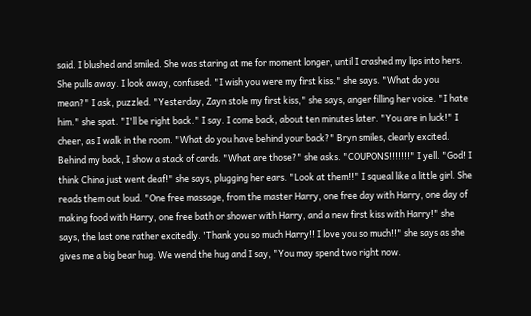said. I blushed and smiled. She was staring at me for moment longer, until I crashed my lips into hers. She pulls away. I look away, confused. "I wish you were my first kiss." she says. "What do you mean?" I ask, puzzled. "Yesterday, Zayn stole my first kiss," she says, anger filling her voice. "I hate him." she spat. "I'll be right back." I say. I come back, about ten minutes later. "You are in luck!" I cheer, as I walk in the room. "What do you have behind your back?" Bryn smiles, clearly excited. Behind my back, I show a stack of cards. "What are those?" she asks. "COUPONS!!!!!!!" I yell. "God! I think China just went deaf!" she says, plugging her ears. "Look at them!!" I squeal like a little girl. She reads them out loud. "One free massage, from the master Harry, one free day with Harry, one day of making food with Harry, one free bath or shower with Harry, and a new first kiss with Harry!" she says, the last one rather excitedly. 'Thank you so much Harry!! I love you so much!!" she says as she gives me a big bear hug. We wend the hug and I say, "You may spend two right now.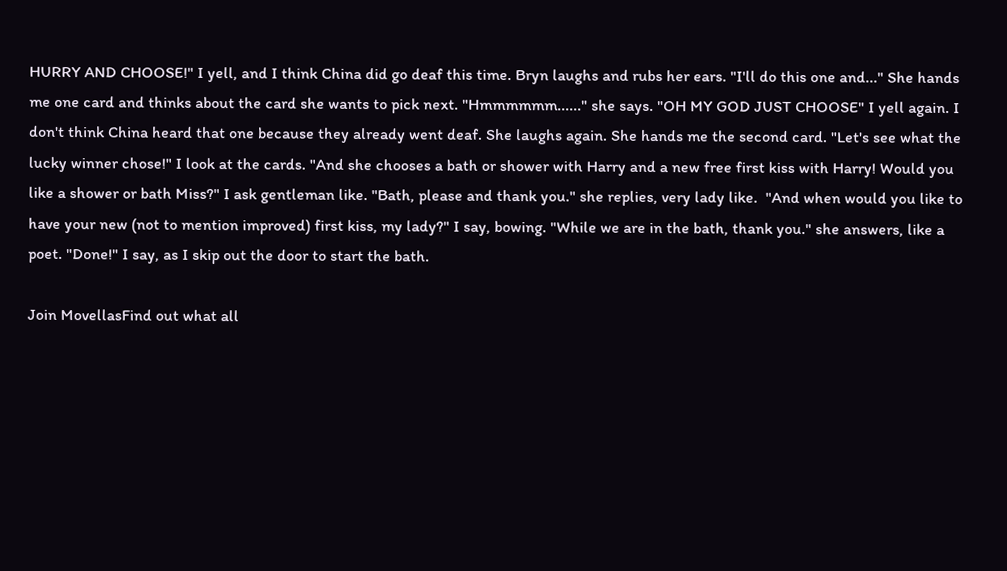HURRY AND CHOOSE!" I yell, and I think China did go deaf this time. Bryn laughs and rubs her ears. "I'll do this one and..." She hands me one card and thinks about the card she wants to pick next. "Hmmmmmm......" she says. "OH MY GOD JUST CHOOSE" I yell again. I don't think China heard that one because they already went deaf. She laughs again. She hands me the second card. "Let's see what the lucky winner chose!" I look at the cards. "And she chooses a bath or shower with Harry and a new free first kiss with Harry! Would you like a shower or bath Miss?" I ask gentleman like. "Bath, please and thank you." she replies, very lady like.  "And when would you like to have your new (not to mention improved) first kiss, my lady?" I say, bowing. "While we are in the bath, thank you." she answers, like a poet. "Done!" I say, as I skip out the door to start the bath.

Join MovellasFind out what all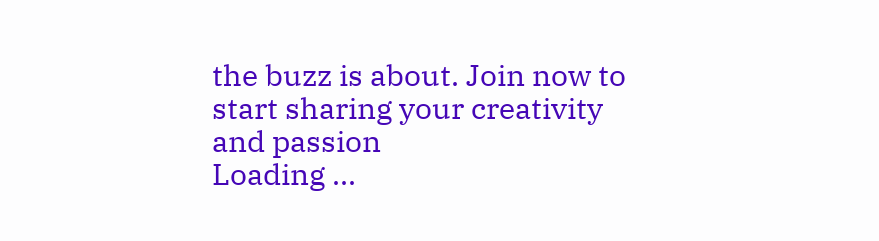the buzz is about. Join now to start sharing your creativity and passion
Loading ...